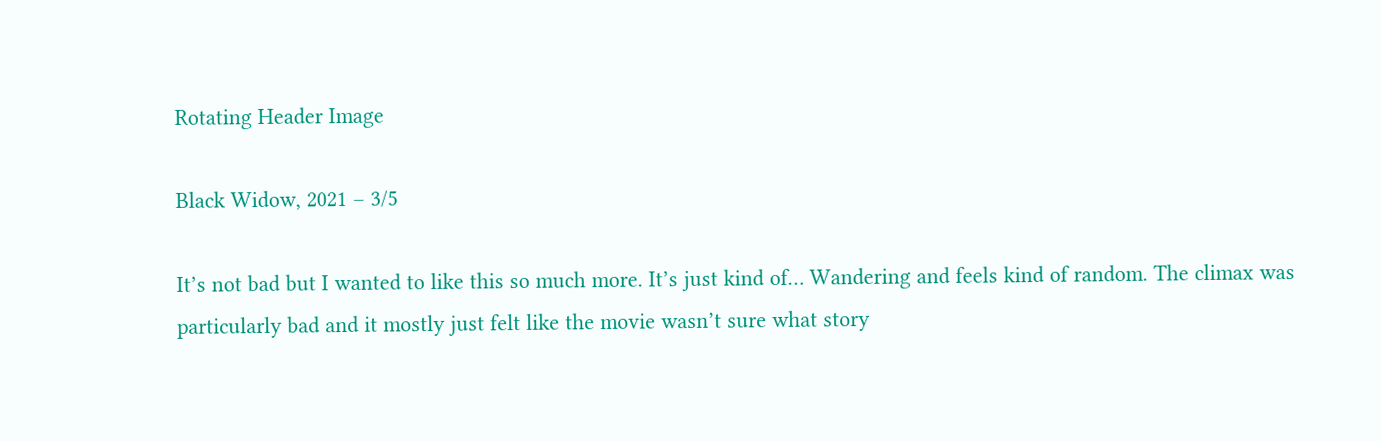Rotating Header Image

Black Widow, 2021 – 3/5

It’s not bad but I wanted to like this so much more. It’s just kind of… Wandering and feels kind of random. The climax was particularly bad and it mostly just felt like the movie wasn’t sure what story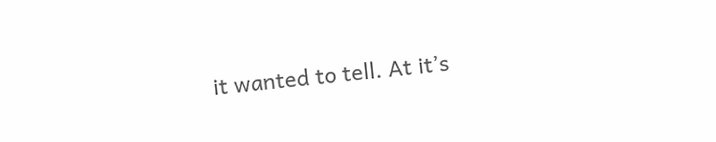it wanted to tell. At it’s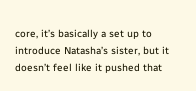core, it’s basically a set up to introduce Natasha’s sister, but it doesn’t feel like it pushed that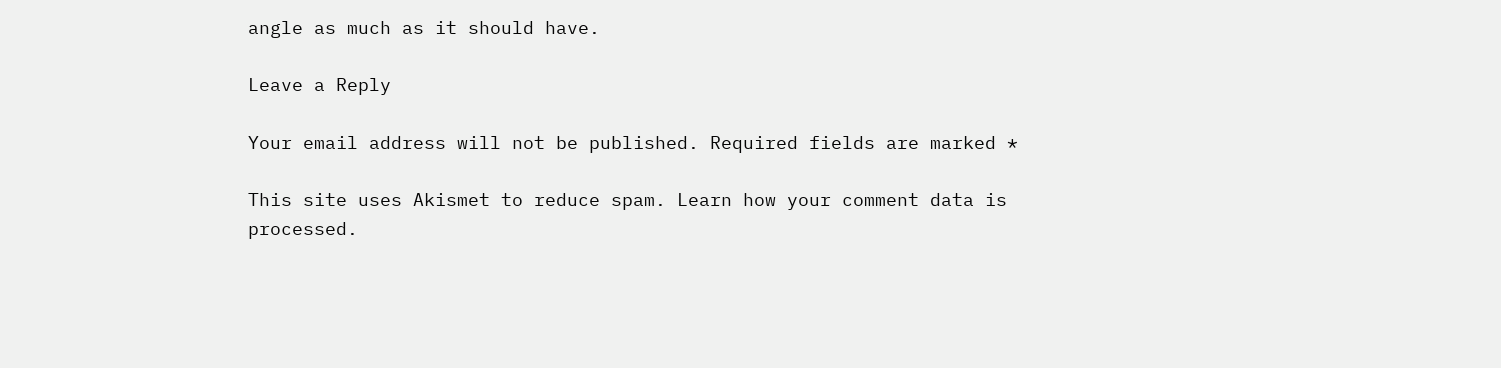angle as much as it should have.

Leave a Reply

Your email address will not be published. Required fields are marked *

This site uses Akismet to reduce spam. Learn how your comment data is processed.